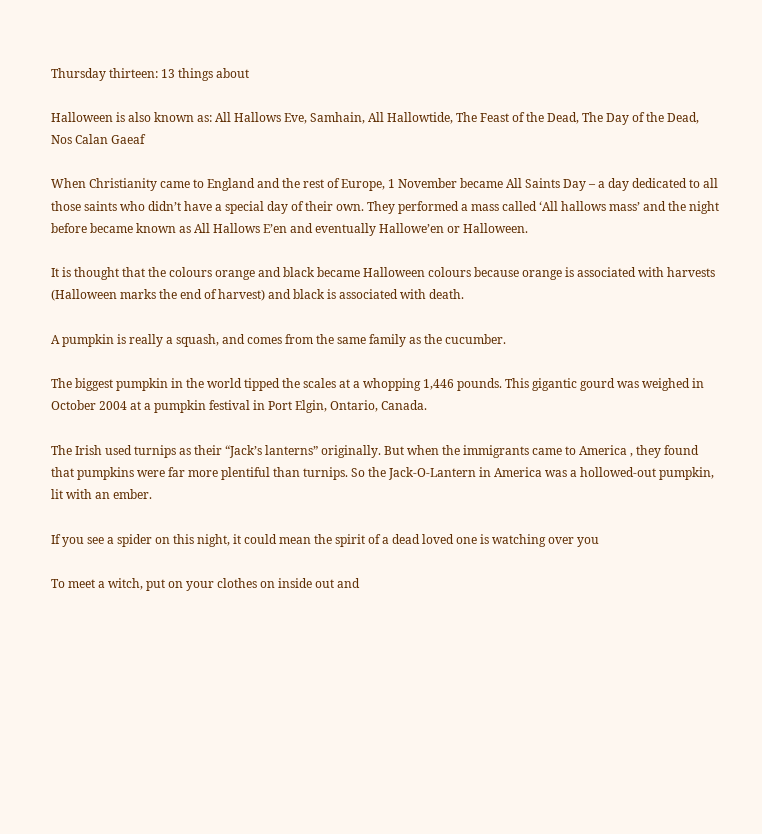Thursday thirteen: 13 things about

Halloween is also known as: All Hallows Eve, Samhain, All Hallowtide, The Feast of the Dead, The Day of the Dead, Nos Calan Gaeaf

When Christianity came to England and the rest of Europe, 1 November became All Saints Day – a day dedicated to all those saints who didn’t have a special day of their own. They performed a mass called ‘All hallows mass’ and the night before became known as All Hallows E’en and eventually Hallowe’en or Halloween.

It is thought that the colours orange and black became Halloween colours because orange is associated with harvests (Halloween marks the end of harvest) and black is associated with death.

A pumpkin is really a squash, and comes from the same family as the cucumber.

The biggest pumpkin in the world tipped the scales at a whopping 1,446 pounds. This gigantic gourd was weighed in October 2004 at a pumpkin festival in Port Elgin, Ontario, Canada.

The Irish used turnips as their “Jack’s lanterns” originally. But when the immigrants came to America , they found that pumpkins were far more plentiful than turnips. So the Jack-O-Lantern in America was a hollowed-out pumpkin, lit with an ember.

If you see a spider on this night, it could mean the spirit of a dead loved one is watching over you

To meet a witch, put on your clothes on inside out and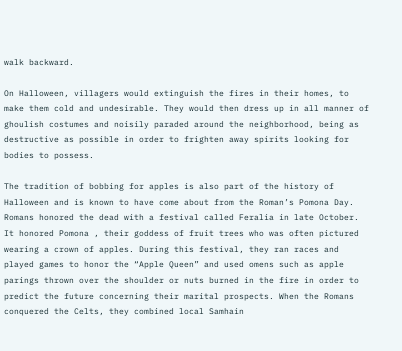walk backward.

On Halloween, villagers would extinguish the fires in their homes, to make them cold and undesirable. They would then dress up in all manner of ghoulish costumes and noisily paraded around the neighborhood, being as destructive as possible in order to frighten away spirits looking for bodies to possess.

The tradition of bobbing for apples is also part of the history of Halloween and is known to have come about from the Roman’s Pomona Day. Romans honored the dead with a festival called Feralia in late October. It honored Pomona , their goddess of fruit trees who was often pictured wearing a crown of apples. During this festival, they ran races and played games to honor the “Apple Queen” and used omens such as apple parings thrown over the shoulder or nuts burned in the fire in order to predict the future concerning their marital prospects. When the Romans conquered the Celts, they combined local Samhain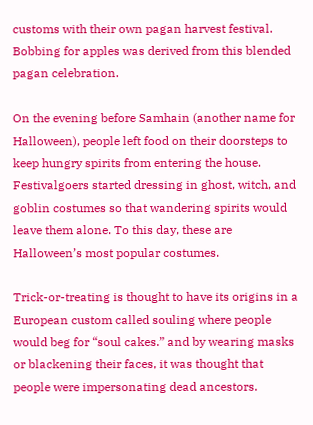customs with their own pagan harvest festival. Bobbing for apples was derived from this blended pagan celebration.

On the evening before Samhain (another name for Halloween), people left food on their doorsteps to keep hungry spirits from entering the house. Festivalgoers started dressing in ghost, witch, and goblin costumes so that wandering spirits would leave them alone. To this day, these are Halloween’s most popular costumes.

Trick-or-treating is thought to have its origins in a European custom called souling where people would beg for “soul cakes.” and by wearing masks or blackening their faces, it was thought that people were impersonating dead ancestors.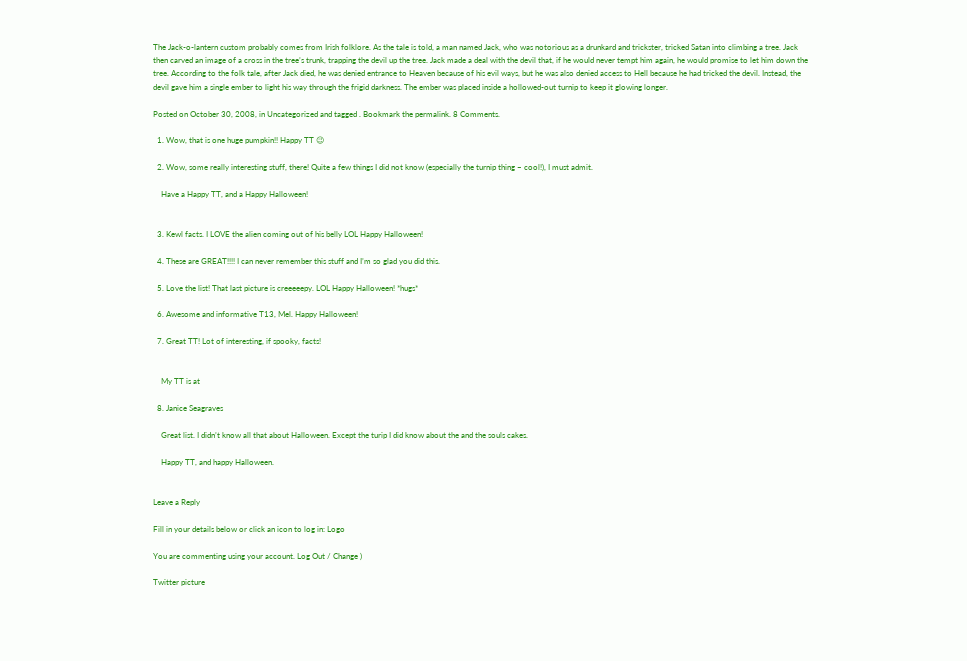The Jack-o-lantern custom probably comes from Irish folklore. As the tale is told, a man named Jack, who was notorious as a drunkard and trickster, tricked Satan into climbing a tree. Jack then carved an image of a cross in the tree’s trunk, trapping the devil up the tree. Jack made a deal with the devil that, if he would never tempt him again, he would promise to let him down the tree. According to the folk tale, after Jack died, he was denied entrance to Heaven because of his evil ways, but he was also denied access to Hell because he had tricked the devil. Instead, the devil gave him a single ember to light his way through the frigid darkness. The ember was placed inside a hollowed-out turnip to keep it glowing longer.

Posted on October 30, 2008, in Uncategorized and tagged . Bookmark the permalink. 8 Comments.

  1. Wow, that is one huge pumpkin!! Happy TT 😉

  2. Wow, some really interesting stuff, there! Quite a few things I did not know (especially the turnip thing – cool!), I must admit.

    Have a Happy TT, and a Happy Halloween!


  3. Kewl facts. I LOVE the alien coming out of his belly LOL Happy Halloween!

  4. These are GREAT!!!! I can never remember this stuff and I’m so glad you did this.

  5. Love the list! That last picture is creeeeepy. LOL Happy Halloween! *hugs*

  6. Awesome and informative T13, Mel. Happy Halloween!

  7. Great TT! Lot of interesting, if spooky, facts!


    My TT is at

  8. Janice Seagraves

    Great list. I didn’t know all that about Halloween. Except the turip I did know about the and the souls cakes.

    Happy TT, and happy Halloween.


Leave a Reply

Fill in your details below or click an icon to log in: Logo

You are commenting using your account. Log Out / Change )

Twitter picture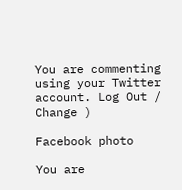You are commenting using your Twitter account. Log Out / Change )

Facebook photo

You are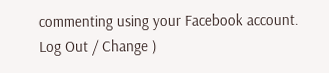commenting using your Facebook account. Log Out / Change )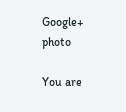Google+ photo

You are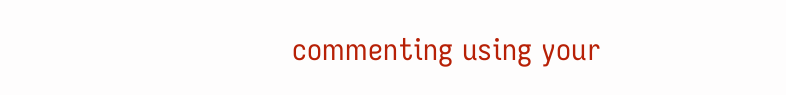commenting using your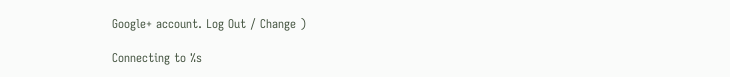Google+ account. Log Out / Change )

Connecting to %s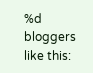%d bloggers like this: